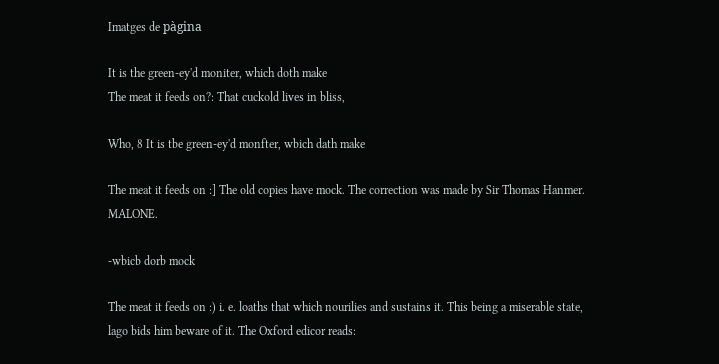Imatges de pàgina

It is the green-ey'd moniter, which doth make
The meat it feeds on?: That cuckold lives in bliss,

Who, 8 It is tbe green-ey'd monfter, wbich dath make

The meat it feeds on :] The old copies have mock. The correction was made by Sir Thomas Hanmer. MALONE.

-wbicb dorb mock

The meat it feeds on :) i. e. loaths that which nourilies and sustains it. This being a miserable state, lago bids him beware of it. The Oxford edicor reads: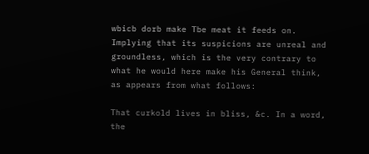wbicb dorb make Tbe meat it feeds on. Implying that its suspicions are unreal and groundless, which is the very contrary to what he would here make his General think, as appears from what follows:

That curkold lives in bliss, &c. In a word, the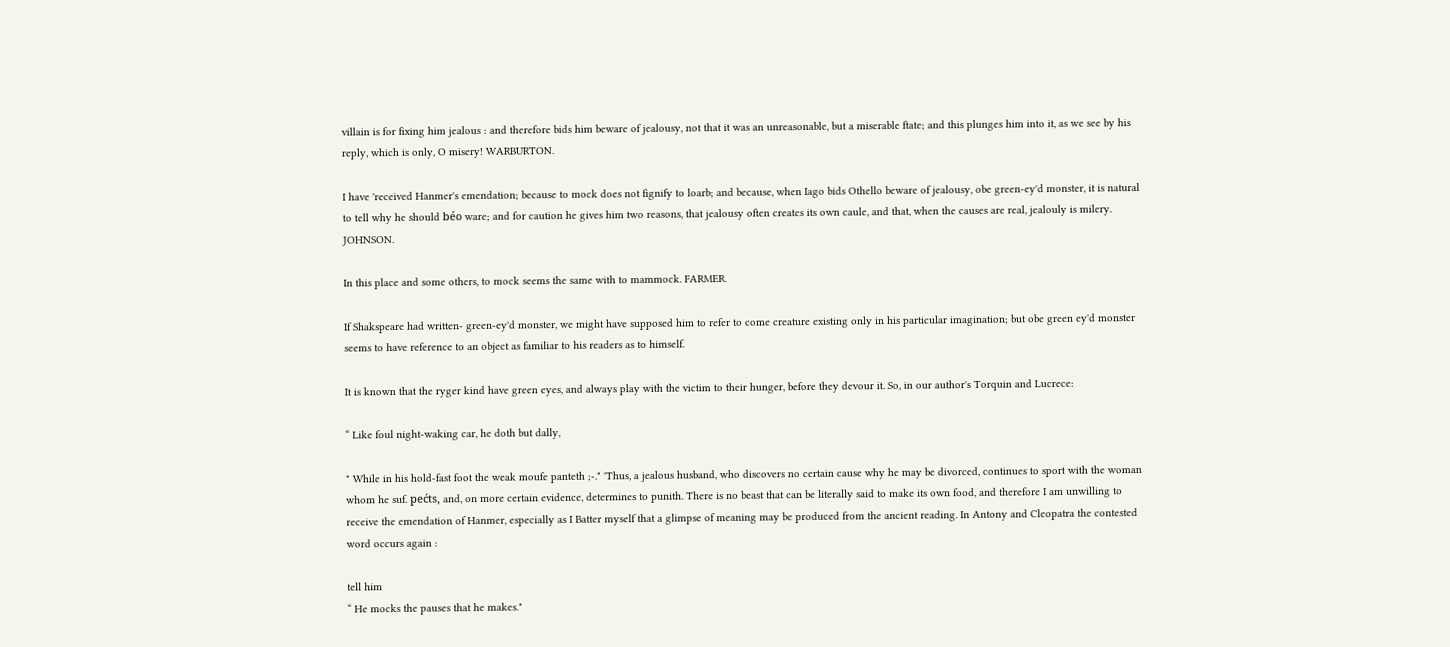villain is for fixing him jealous : and therefore bids him beware of jealousy, not that it was an unreasonable, but a miserable ftate; and this plunges him into it, as we see by his reply, which is only, O misery! WARBURTON.

I have 'received Hanmer's emendation; because to mock does not fignify to loarb; and because, when Iago bids Othello beware of jealousy, obe green-ey'd monster, it is natural to tell why he should béo ware; and for caution he gives him two reasons, that jealousy often creates its own caule, and that, when the causes are real, jealouly is milery. JOHNSON.

In this place and some others, to mock seems the same with to mammock. FARMER.

If Shakspeare had written- green-ey'd monster, we might have supposed him to refer to come creature existing only in his particular imagination; but obe green ey'd monster seems to have reference to an object as familiar to his readers as to himself.

It is known that the ryger kind have green eyes, and always play with the victim to their hunger, before they devour it. So, in our author's Torquin and Lucrece:

“ Like foul night-waking car, he doth but dally,

" While in his hold-fast foot the weak moufe panteth ;-." 'Thus, a jealous husband, who discovers no certain cause why he may be divorced, continues to sport with the woman whom he suf. pećts, and, on more certain evidence, determines to punith. There is no beast that can be literally said to make its own food, and therefore I am unwilling to receive the emendation of Hanmer, especially as I Batter myself that a glimpse of meaning may be produced from the ancient reading. In Antony and Cleopatra the contested word occurs again :

tell him
“ He mocks the pauses that he makes."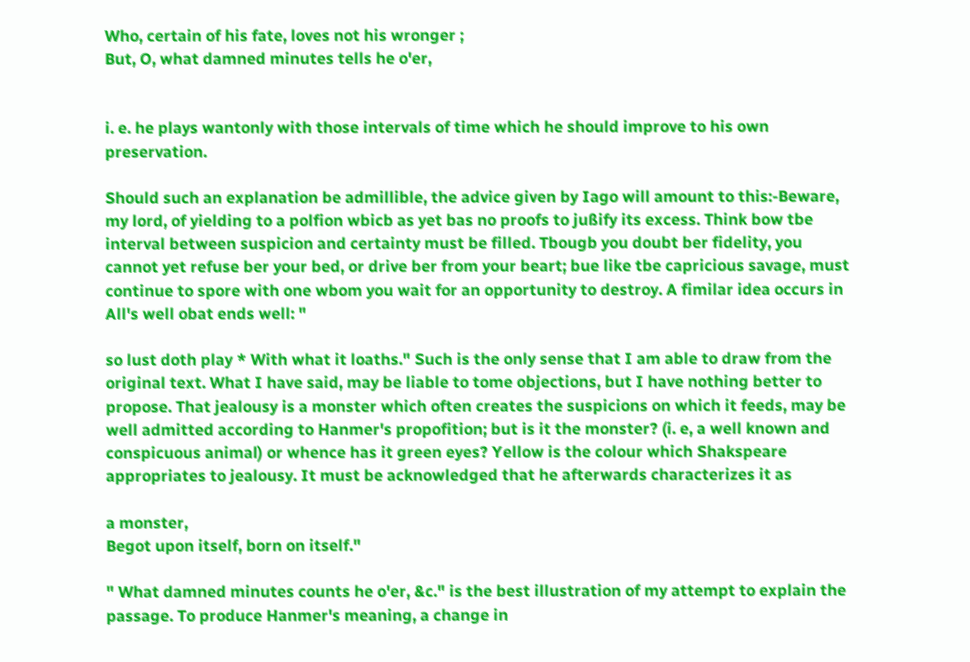Who, certain of his fate, loves not his wronger ;
But, O, what damned minutes tells he o'er,


i. e. he plays wantonly with those intervals of time which he should improve to his own preservation.

Should such an explanation be admillible, the advice given by Iago will amount to this:-Beware, my lord, of yielding to a polfion wbicb as yet bas no proofs to jußify its excess. Think bow tbe interval between suspicion and certainty must be filled. Tbougb you doubt ber fidelity, you cannot yet refuse ber your bed, or drive ber from your beart; bue like tbe capricious savage, must continue to spore with one wbom you wait for an opportunity to destroy. A fimilar idea occurs in All's well obat ends well: "

so lust doth play * With what it loaths." Such is the only sense that I am able to draw from the original text. What I have said, may be liable to tome objections, but I have nothing better to propose. That jealousy is a monster which often creates the suspicions on which it feeds, may be well admitted according to Hanmer's propofition; but is it the monster? (i. e, a well known and conspicuous animal) or whence has it green eyes? Yellow is the colour which Shakspeare appropriates to jealousy. It must be acknowledged that he afterwards characterizes it as

a monster,
Begot upon itself, born on itself."

" What damned minutes counts he o'er, &c." is the best illustration of my attempt to explain the passage. To produce Hanmer's meaning, a change in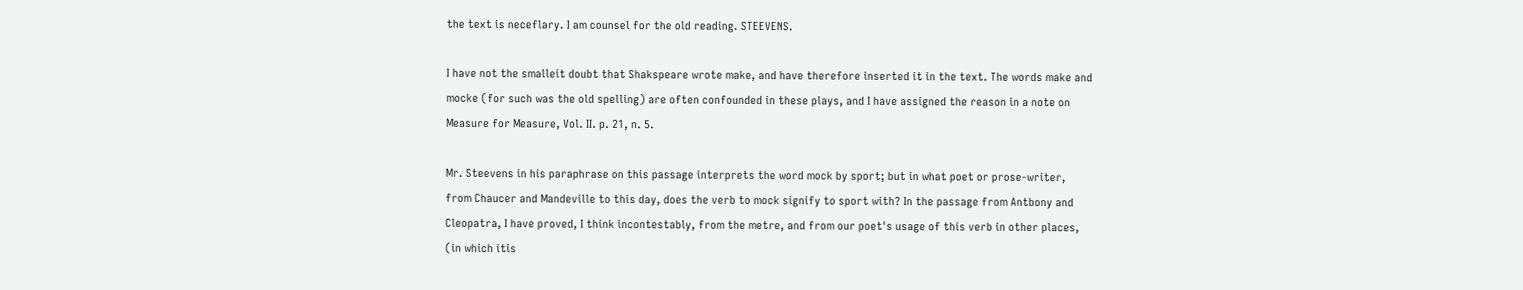the text is neceflary. I am counsel for the old reading. STEEVENS.

I have not the smalleit doubt that Shakspeare wrote make, and have therefore inserted it in the text. The words make and mocke (for such was the old spelling) are often confounded in these plays, and I have assigned the reason in a note on Measure for Measure, Vol. II. p. 21, n. 5.

Mr. Steevens in his paraphrase on this passage interprets the word mock by sport; but in what poet or prose-writer, from Chaucer and Mandeville to this day, does the verb to mock signify to sport with? In the passage from Antbony and Cleopatra, I have proved, I think incontestably, from the metre, and from our poet's usage of this verb in other places, (in which itis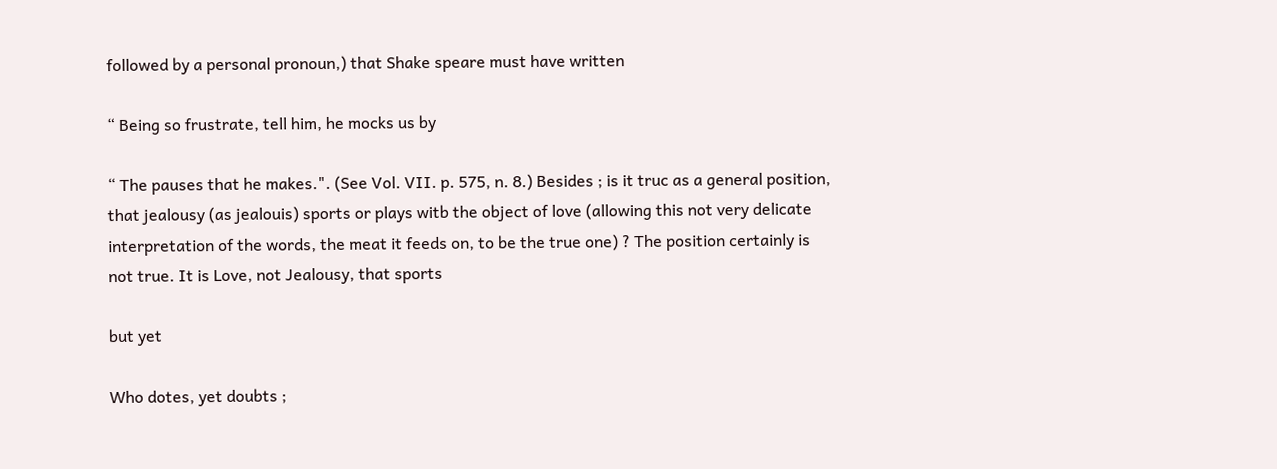followed by a personal pronoun,) that Shake speare must have written

“ Being so frustrate, tell him, he mocks us by

“ The pauses that he makes.". (See Vol. VII. p. 575, n. 8.) Besides ; is it truc as a general position, that jealousy (as jealouis) sports or plays witb the object of love (allowing this not very delicate interpretation of the words, the meat it feeds on, to be the true one) ? The position certainly is not true. It is Love, not Jealousy, that sports

but yet

Who dotes, yet doubts ;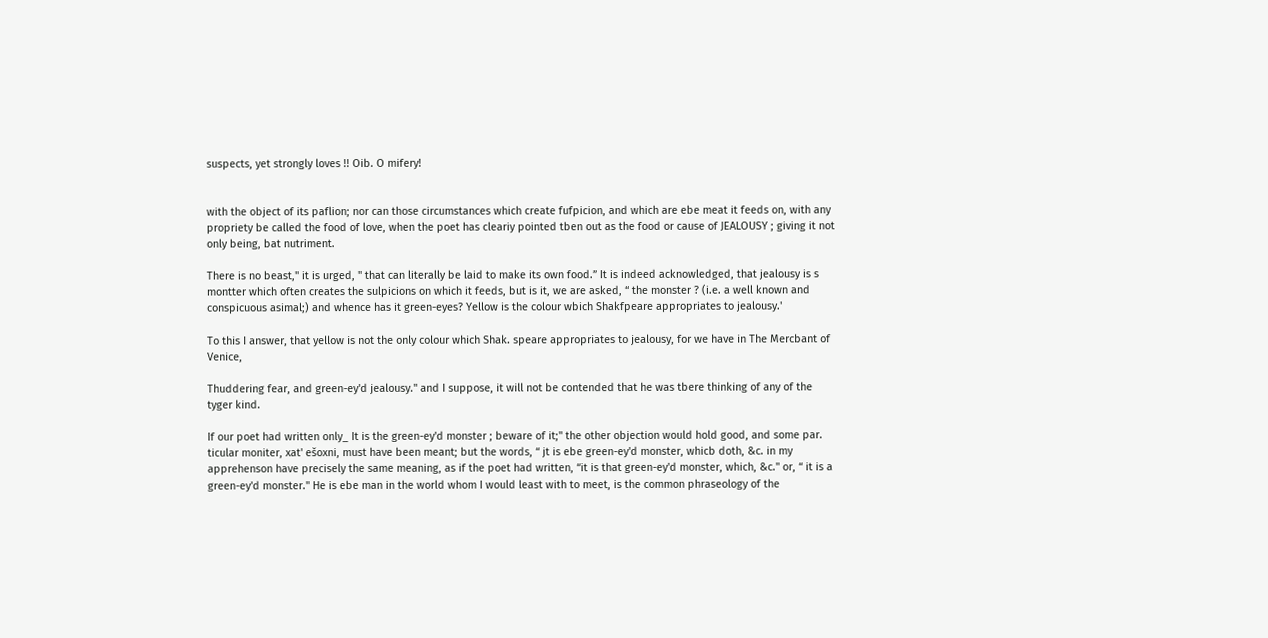suspects, yet strongly loves !! Oib. O mifery!


with the object of its paflion; nor can those circumstances which create fufpicion, and which are ebe meat it feeds on, with any propriety be called the food of love, when the poet has cleariy pointed tben out as the food or cause of JEALOUSY ; giving it not only being, bat nutriment.

There is no beast," it is urged, " that can literally be laid to make its own food.” It is indeed acknowledged, that jealousy is s montter which often creates the sulpicions on which it feeds, but is it, we are asked, “ the monster ? (i.e. a well known and conspicuous asimal;) and whence has it green-eyes? Yellow is the colour wbich Shakfpeare appropriates to jealousy.'

To this I answer, that yellow is not the only colour which Shak. speare appropriates to jealousy, for we have in The Mercbant of Venice,

Thuddering fear, and green-ey'd jealousy." and I suppose, it will not be contended that he was tbere thinking of any of the tyger kind.

If our poet had written only_ It is the green-ey'd monster ; beware of it;" the other objection would hold good, and some par. ticular moniter, xat' ešoxni, must have been meant; but the words, “ jt is ebe green-ey'd monster, whicb doth, &c. in my apprehenson have precisely the same meaning, as if the poet had written, “it is that green-ey'd monster, which, &c." or, “ it is a green-ey'd monster." He is ebe man in the world whom I would least with to meet, is the common phraseology of the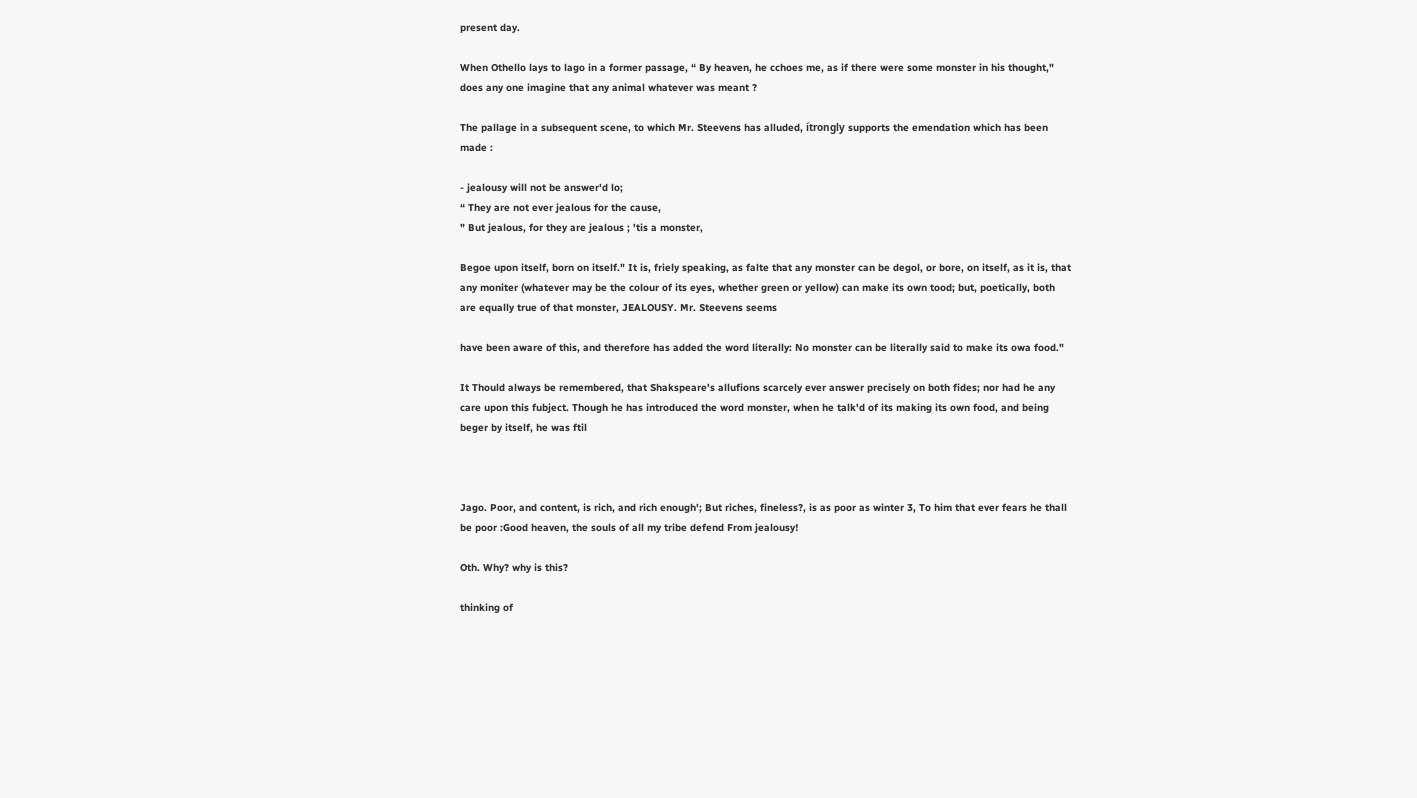present day.

When Othello lays to lago in a former passage, “ By heaven, he cchoes me, as if there were some monster in his thought," does any one imagine that any animal whatever was meant ?

The pallage in a subsequent scene, to which Mr. Steevens has alluded, ítrongly supports the emendation which has been made :

- jealousy will not be answer'd lo;
“ They are not ever jealous for the cause,
" But jealous, for they are jealous ; 'tis a monster,

Begoe upon itself, born on itself." It is, friely speaking, as falte that any monster can be degol, or bore, on itself, as it is, that any moniter (whatever may be the colour of its eyes, whether green or yellow) can make its own tood; but, poetically, both are equally true of that monster, JEALOUSY. Mr. Steevens seems

have been aware of this, and therefore has added the word literally: No monster can be literally said to make its owa food."

It Thould always be remembered, that Shakspeare's allufions scarcely ever answer precisely on both fides; nor had he any care upon this fubject. Though he has introduced the word monster, when he talk'd of its making its own food, and being beger by itself, he was ftil



Jago. Poor, and content, is rich, and rich enough'; But riches, fineless?, is as poor as winter 3, To him that ever fears he thall be poor :Good heaven, the souls of all my tribe defend From jealousy!

Oth. Why? why is this?

thinking of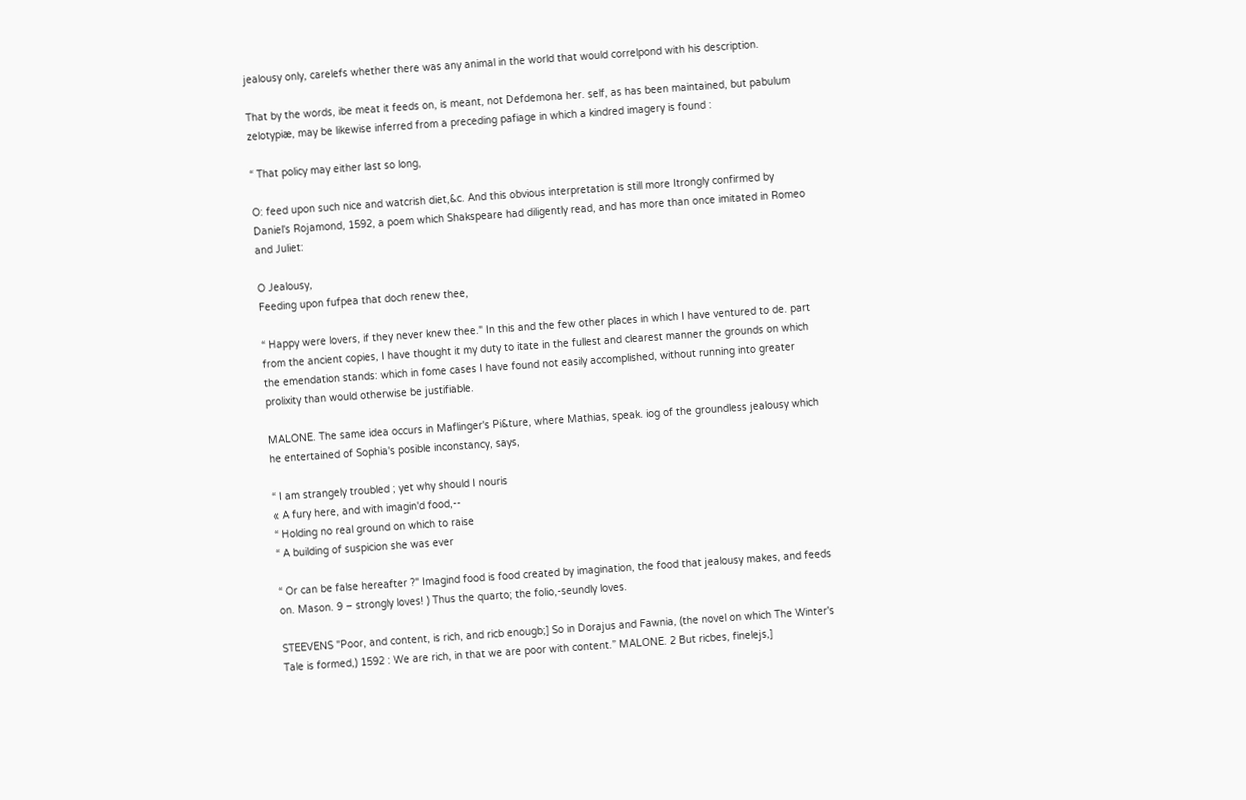jealousy only, carelefs whether there was any animal in the world that would correlpond with his description.

That by the words, ibe meat it feeds on, is meant, not Defdemona her. self, as has been maintained, but pabulum zelotypiæ, may be likewise inferred from a preceding pafiage in which a kindred imagery is found :

“ That policy may either last so long,

O: feed upon such nice and watcrish diet,&c. And this obvious interpretation is still more Itrongly confirmed by Daniel's Rojamond, 1592, a poem which Shakspeare had diligently read, and has more than once imitated in Romeo and Juliet:

O Jealousy,
Feeding upon fufpea that doch renew thee,

“ Happy were lovers, if they never knew thee." In this and the few other places in which I have ventured to de. part from the ancient copies, I have thought it my duty to itate in the fullest and clearest manner the grounds on which the emendation stands: which in fome cases I have found not easily accomplished, without running into greater prolixity than would otherwise be justifiable.

MALONE. The same idea occurs in Maflinger's Pi&ture, where Mathias, speak. iog of the groundless jealousy which he entertained of Sophia's posible inconstancy, says,

“ I am strangely troubled ; yet why should I nouris
« A fury here, and with imagin'd food,--
“ Holding no real ground on which to raise
“ A building of suspicion she was ever

“ Or can be false hereafter ?" Imagind food is food created by imagination, the food that jealousy makes, and feeds on. Mason. 9 – strongly loves! ) Thus the quarto; the folio,-seundly loves.

STEEVENS "Poor, and content, is rich, and ricb enougb;] So in Dorajus and Fawnia, (the novel on which The Winter's Tale is formed,) 1592 : We are rich, in that we are poor with content.” MALONE. 2 But ricbes, finelejs,]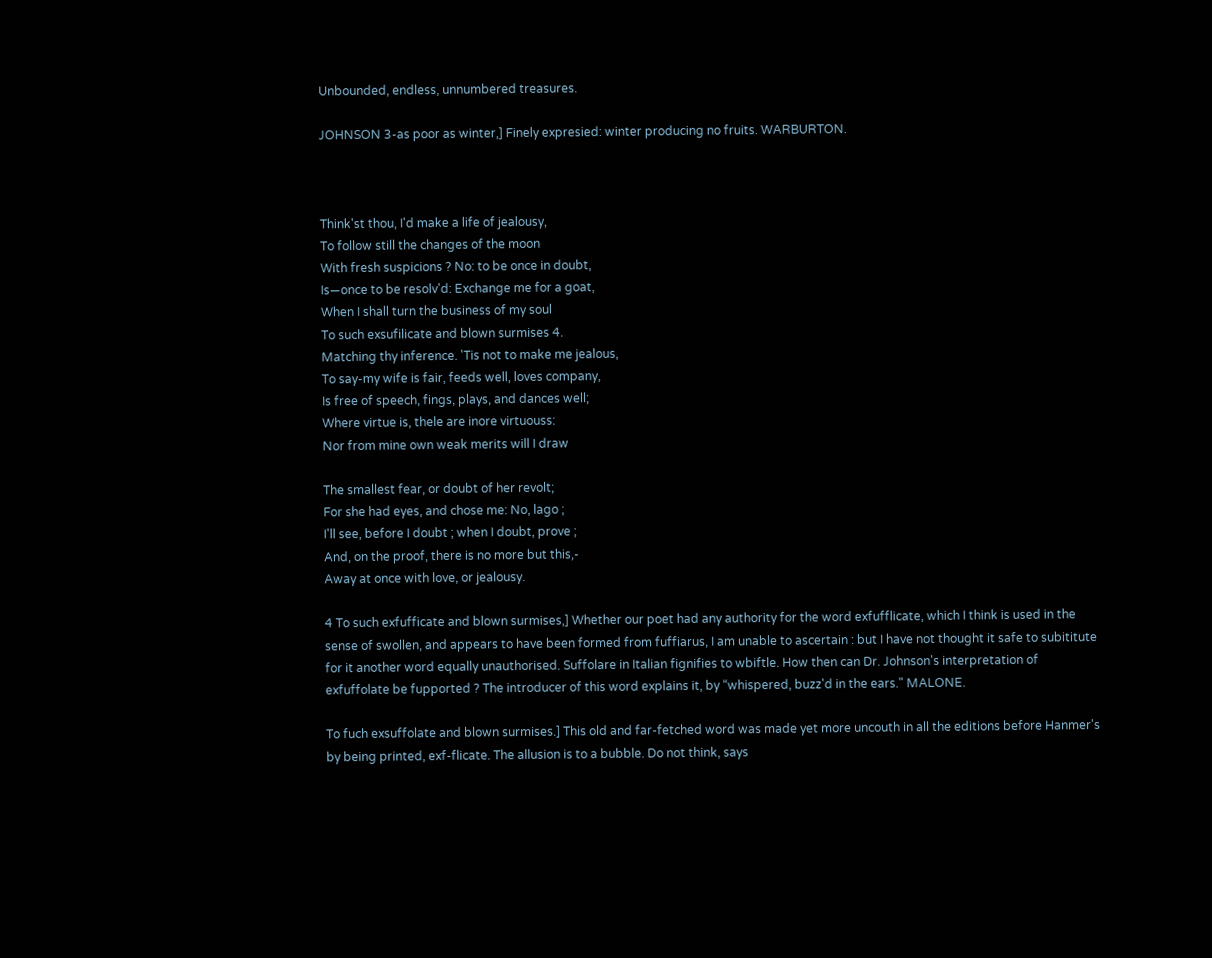Unbounded, endless, unnumbered treasures.

JOHNSON 3-as poor as winter,] Finely expresied: winter producing no fruits. WARBURTON.



Think'st thou, I'd make a life of jealousy,
To follow still the changes of the moon
With fresh suspicions ? No: to be once in doubt,
Is—once to be resolv'd: Exchange me for a goat,
When I shall turn the business of my soul
To such exsufilicate and blown surmises 4.
Matching thy inference. 'Tis not to make me jealous,
To say-my wife is fair, feeds well, loves company,
Is free of speech, fings, plays, and dances well;
Where virtue is, thele are inore virtuouss:
Nor from mine own weak merits will I draw

The smallest fear, or doubt of her revolt;
For she had eyes, and chose me: No, lago ;
I'll see, before I doubt ; when I doubt, prove ;
And, on the proof, there is no more but this,-
Away at once with love, or jealousy.

4 To such exfufficate and blown surmises,] Whether our poet had any authority for the word exfufflicate, which I think is used in the sense of swollen, and appears to have been formed from fuffiarus, I am unable to ascertain : but I have not thought it safe to subititute for it another word equally unauthorised. Suffolare in Italian fignifies to wbiftle. How then can Dr. Johnson's interpretation of exfuffolate be fupported ? The introducer of this word explains it, by “whispered, buzz'd in the ears." MALONE.

To fuch exsuffolate and blown surmises.] This old and far-fetched word was made yet more uncouth in all the editions before Hanmer's by being printed, exf-flicate. The allusion is to a bubble. Do not think, says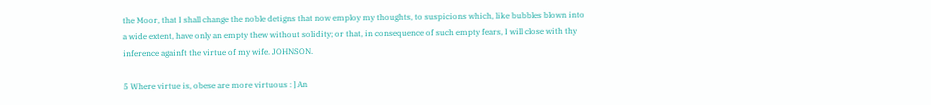the Moor, that I shall change the noble detigns that now employ my thoughts, to suspicions which, like bubbles blown into a wide extent, have only an empty thew without solidity; or that, in consequence of such empty fears, I will close with thy inference againft the virtue of my wife. JOHNSON.

5 Where virtue is, obese are more virtuous : ] An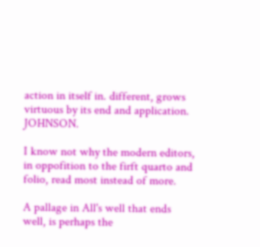action in itself in. different, grows virtuous by its end and application. JOHNSON.

I know not why the modern editors, in oppofition to the firft quarto and folio, read most instead of more.

A pallage in All's well that ends well, is perhaps the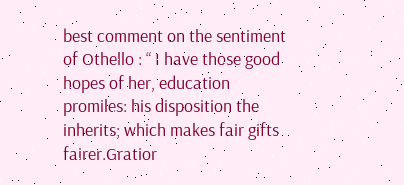best comment on the sentiment of Othello : “ I have those good hopes of her, education promiles: his disposition the inherits; which makes fair gifts fairer.Gratior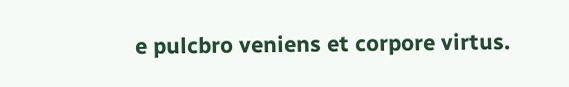e pulcbro veniens et corpore virtus.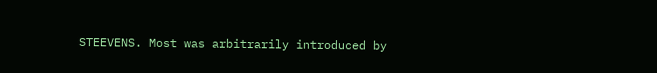STEEVENS. Most was arbitrarily introduced by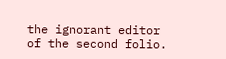the ignorant editor of the second folio.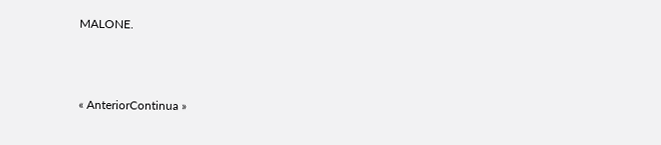MALONE.



« AnteriorContinua »